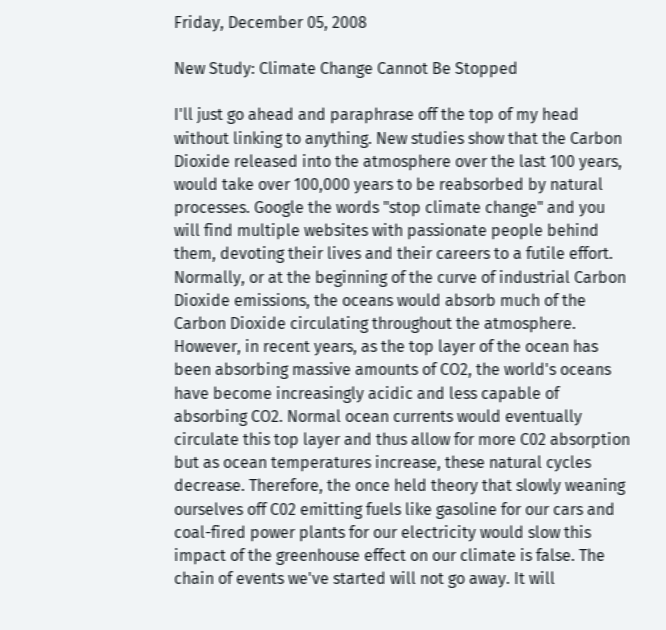Friday, December 05, 2008

New Study: Climate Change Cannot Be Stopped

I'll just go ahead and paraphrase off the top of my head without linking to anything. New studies show that the Carbon Dioxide released into the atmosphere over the last 100 years, would take over 100,000 years to be reabsorbed by natural processes. Google the words "stop climate change" and you will find multiple websites with passionate people behind them, devoting their lives and their careers to a futile effort. Normally, or at the beginning of the curve of industrial Carbon Dioxide emissions, the oceans would absorb much of the Carbon Dioxide circulating throughout the atmosphere. However, in recent years, as the top layer of the ocean has been absorbing massive amounts of CO2, the world's oceans have become increasingly acidic and less capable of absorbing CO2. Normal ocean currents would eventually circulate this top layer and thus allow for more C02 absorption but as ocean temperatures increase, these natural cycles decrease. Therefore, the once held theory that slowly weaning ourselves off C02 emitting fuels like gasoline for our cars and coal-fired power plants for our electricity would slow this impact of the greenhouse effect on our climate is false. The chain of events we've started will not go away. It will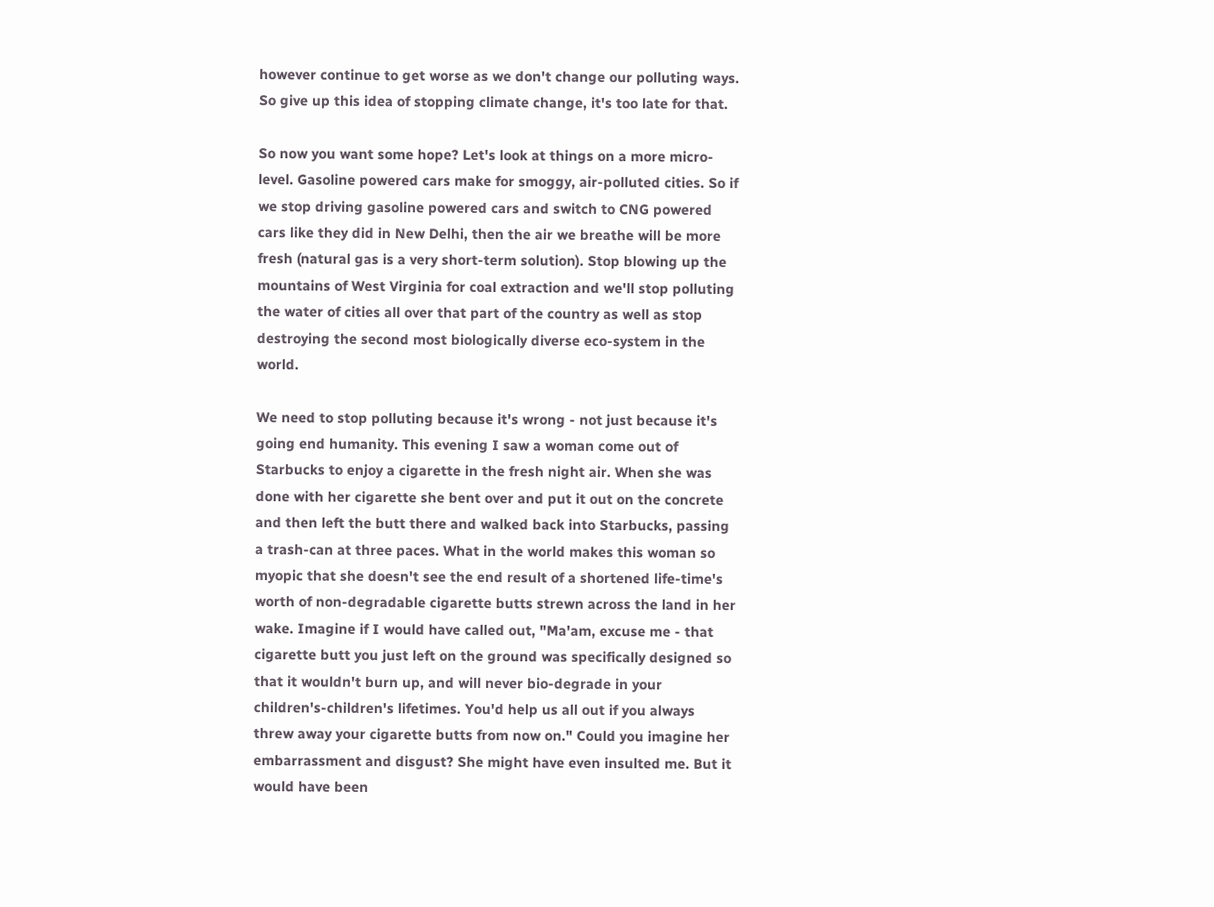however continue to get worse as we don't change our polluting ways. So give up this idea of stopping climate change, it's too late for that.

So now you want some hope? Let's look at things on a more micro-level. Gasoline powered cars make for smoggy, air-polluted cities. So if we stop driving gasoline powered cars and switch to CNG powered cars like they did in New Delhi, then the air we breathe will be more fresh (natural gas is a very short-term solution). Stop blowing up the mountains of West Virginia for coal extraction and we'll stop polluting the water of cities all over that part of the country as well as stop destroying the second most biologically diverse eco-system in the world.

We need to stop polluting because it's wrong - not just because it's going end humanity. This evening I saw a woman come out of Starbucks to enjoy a cigarette in the fresh night air. When she was done with her cigarette she bent over and put it out on the concrete and then left the butt there and walked back into Starbucks, passing a trash-can at three paces. What in the world makes this woman so myopic that she doesn't see the end result of a shortened life-time's worth of non-degradable cigarette butts strewn across the land in her wake. Imagine if I would have called out, "Ma'am, excuse me - that cigarette butt you just left on the ground was specifically designed so that it wouldn't burn up, and will never bio-degrade in your children's-children's lifetimes. You'd help us all out if you always threw away your cigarette butts from now on." Could you imagine her embarrassment and disgust? She might have even insulted me. But it would have been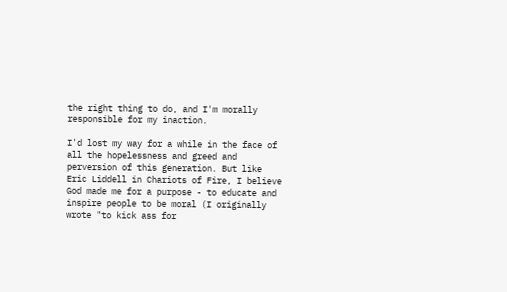the right thing to do, and I'm morally responsible for my inaction.

I'd lost my way for a while in the face of all the hopelessness and greed and perversion of this generation. But like Eric Liddell in Chariots of Fire, I believe God made me for a purpose - to educate and inspire people to be moral (I originally wrote "to kick ass for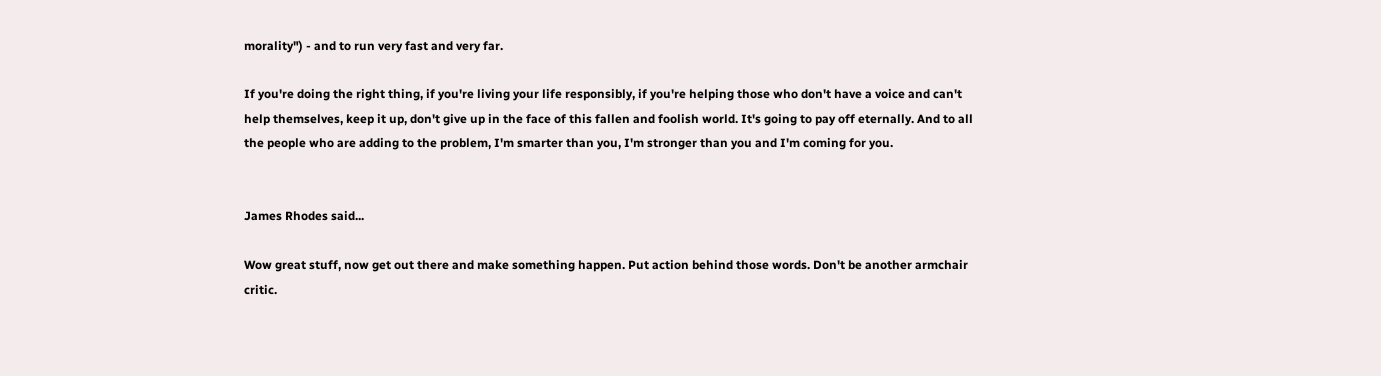morality") - and to run very fast and very far.

If you're doing the right thing, if you're living your life responsibly, if you're helping those who don't have a voice and can't help themselves, keep it up, don't give up in the face of this fallen and foolish world. It's going to pay off eternally. And to all the people who are adding to the problem, I'm smarter than you, I'm stronger than you and I'm coming for you.


James Rhodes said...

Wow great stuff, now get out there and make something happen. Put action behind those words. Don't be another armchair critic.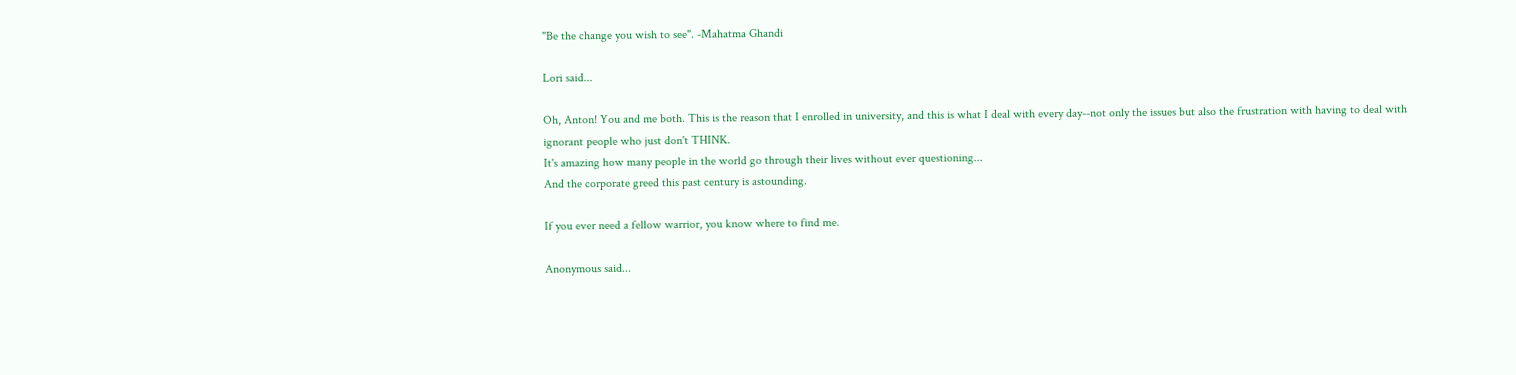"Be the change you wish to see". -Mahatma Ghandi

Lori said...

Oh, Anton! You and me both. This is the reason that I enrolled in university, and this is what I deal with every day--not only the issues but also the frustration with having to deal with ignorant people who just don't THINK.
It's amazing how many people in the world go through their lives without ever questioning...
And the corporate greed this past century is astounding.

If you ever need a fellow warrior, you know where to find me.

Anonymous said...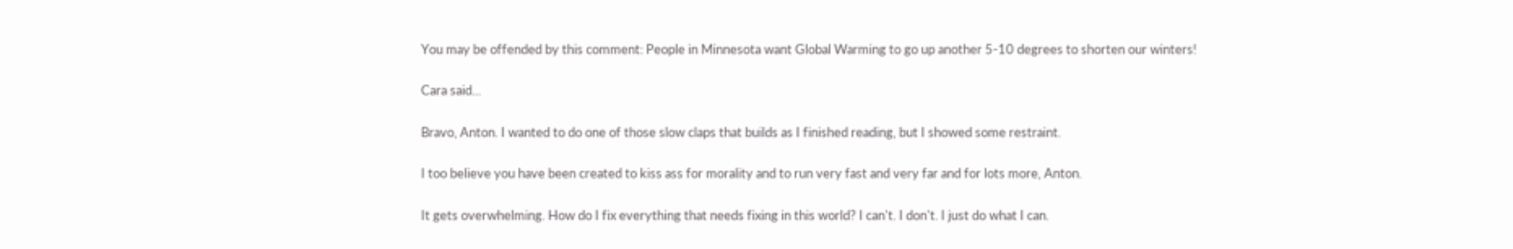You may be offended by this comment: People in Minnesota want Global Warming to go up another 5-10 degrees to shorten our winters!

Cara said...

Bravo, Anton. I wanted to do one of those slow claps that builds as I finished reading, but I showed some restraint.

I too believe you have been created to kiss ass for morality and to run very fast and very far and for lots more, Anton.

It gets overwhelming. How do I fix everything that needs fixing in this world? I can't. I don't. I just do what I can.